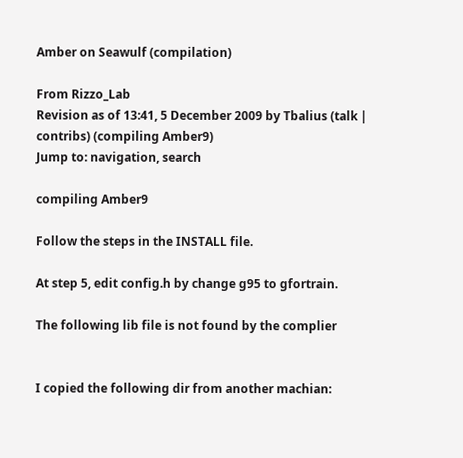Amber on Seawulf (compilation)

From Rizzo_Lab
Revision as of 13:41, 5 December 2009 by Tbalius (talk | contribs) (compiling Amber9)
Jump to: navigation, search

compiling Amber9

Follow the steps in the INSTALL file.

At step 5, edit config.h by change g95 to gfortrain.

The following lib file is not found by the complier


I copied the following dir from another machian: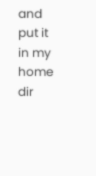and put it in my home dir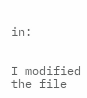in:


I modified the file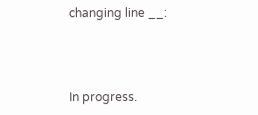changing line __:



In progress.